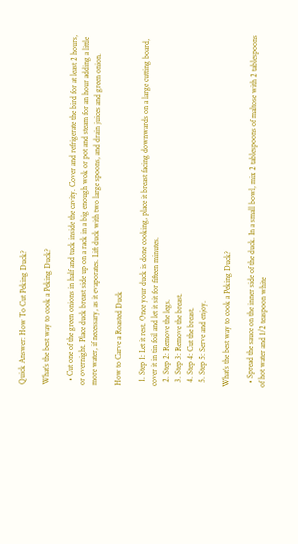Quick Answer: How To Cut Peking Duck?

What’s the best way to cook a Peking Duck?

  • Cut one of the green onions in half and tuck inside the cavity. Cover and refrigerate the bird for at least 2 hours, or overnight. Place duck breast side up on a rack in a big enough wok or pot and steam for an hour adding a little more water, if necessary, as it evaporates. Lift duck with two large spoons, and drain juices and green onion.

How to Carve a Roasted Duck

  1. Step 1: Let it rest. Once your duck is done cooking, place it breast facing downwards on a large cutting board, cover it in tin foil and let it sit for fifteen minutes.
  2. Step 2: Remove the legs.
  3. Step 3: Remove the breast.
  4. Step 4: Cut the breast.
  5. Step 5: Serve and enjoy.

What’s the best way to cook a Peking Duck?

  • Spread the sauce on the inner side of the duck. In a small bowl, mix 2 tablespoons of maltose with 2 tablespoons of hot water and 1/2 teaspoon white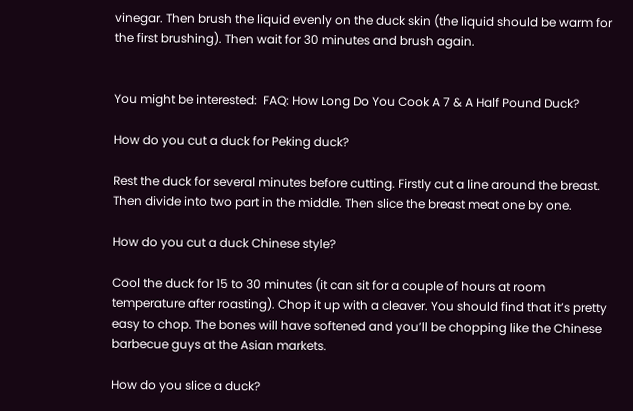vinegar. Then brush the liquid evenly on the duck skin (the liquid should be warm for the first brushing). Then wait for 30 minutes and brush again.


You might be interested:  FAQ: How Long Do You Cook A 7 & A Half Pound Duck?

How do you cut a duck for Peking duck?

Rest the duck for several minutes before cutting. Firstly cut a line around the breast. Then divide into two part in the middle. Then slice the breast meat one by one.

How do you cut a duck Chinese style?

Cool the duck for 15 to 30 minutes (it can sit for a couple of hours at room temperature after roasting). Chop it up with a cleaver. You should find that it’s pretty easy to chop. The bones will have softened and you’ll be chopping like the Chinese barbecue guys at the Asian markets.

How do you slice a duck?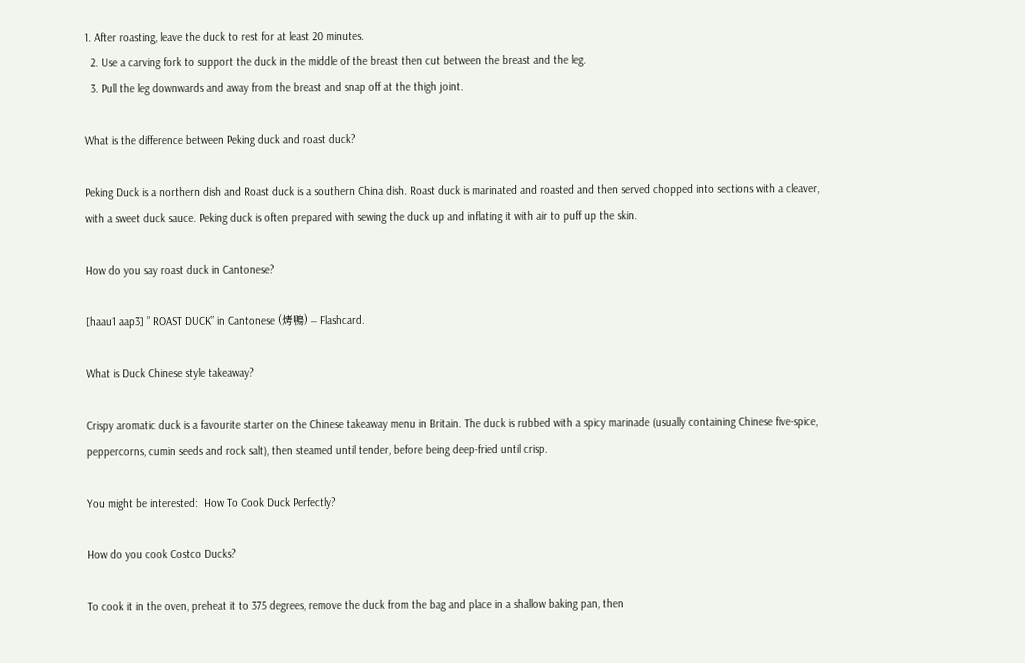1. After roasting, leave the duck to rest for at least 20 minutes.
  2. Use a carving fork to support the duck in the middle of the breast then cut between the breast and the leg.
  3. Pull the leg downwards and away from the breast and snap off at the thigh joint.

What is the difference between Peking duck and roast duck?

Peking Duck is a northern dish and Roast duck is a southern China dish. Roast duck is marinated and roasted and then served chopped into sections with a cleaver, with a sweet duck sauce. Peking duck is often prepared with sewing the duck up and inflating it with air to puff up the skin.

How do you say roast duck in Cantonese?

[haau1 aap3] ” ROAST DUCK” in Cantonese (烤鴨) – Flashcard.

What is Duck Chinese style takeaway?

Crispy aromatic duck is a favourite starter on the Chinese takeaway menu in Britain. The duck is rubbed with a spicy marinade (usually containing Chinese five-spice, peppercorns, cumin seeds and rock salt), then steamed until tender, before being deep-fried until crisp.

You might be interested:  How To Cook Duck Perfectly?

How do you cook Costco Ducks?

To cook it in the oven, preheat it to 375 degrees, remove the duck from the bag and place in a shallow baking pan, then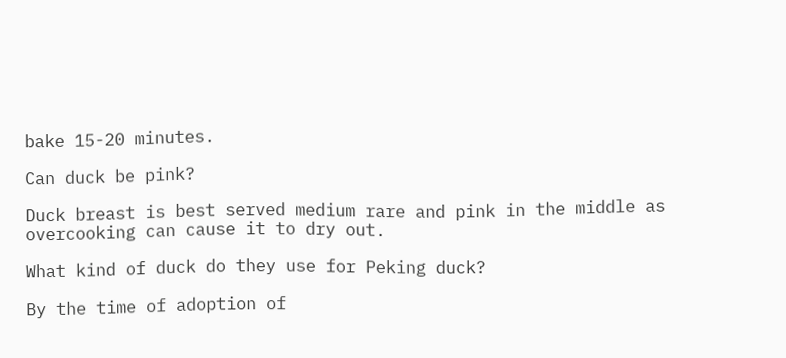bake 15-20 minutes.

Can duck be pink?

Duck breast is best served medium rare and pink in the middle as overcooking can cause it to dry out.

What kind of duck do they use for Peking duck?

By the time of adoption of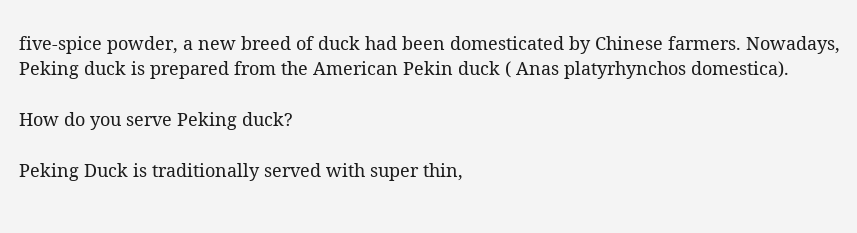five-spice powder, a new breed of duck had been domesticated by Chinese farmers. Nowadays, Peking duck is prepared from the American Pekin duck ( Anas platyrhynchos domestica).

How do you serve Peking duck?

Peking Duck is traditionally served with super thin,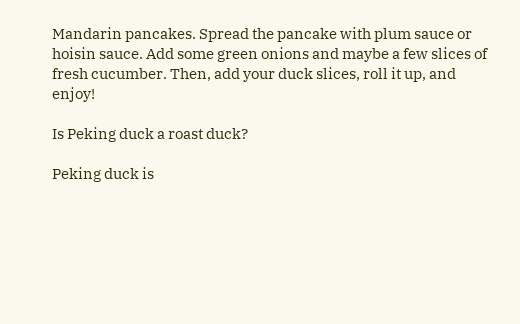Mandarin pancakes. Spread the pancake with plum sauce or hoisin sauce. Add some green onions and maybe a few slices of fresh cucumber. Then, add your duck slices, roll it up, and enjoy!

Is Peking duck a roast duck?

Peking duck is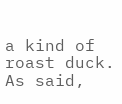a kind of roast duck. As said,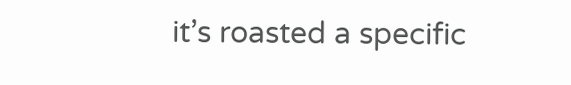it’s roasted a specific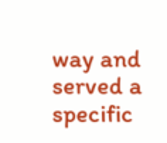way and served a specific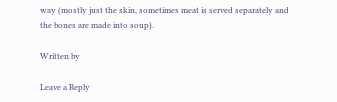way (mostly just the skin, sometimes meat is served separately and the bones are made into soup).

Written by

Leave a Reply